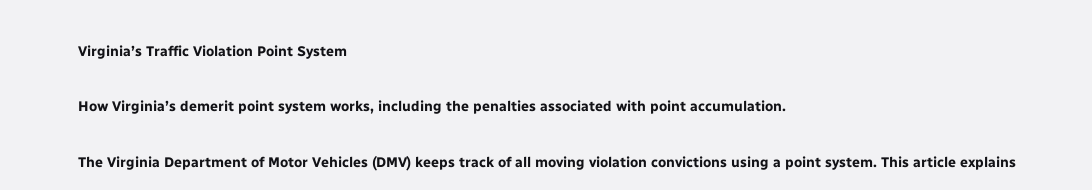Virginia’s Traffic Violation Point System

How Virginia’s demerit point system works, including the penalties associated with point accumulation.

The Virginia Department of Motor Vehicles (DMV) keeps track of all moving violation convictions using a point system. This article explains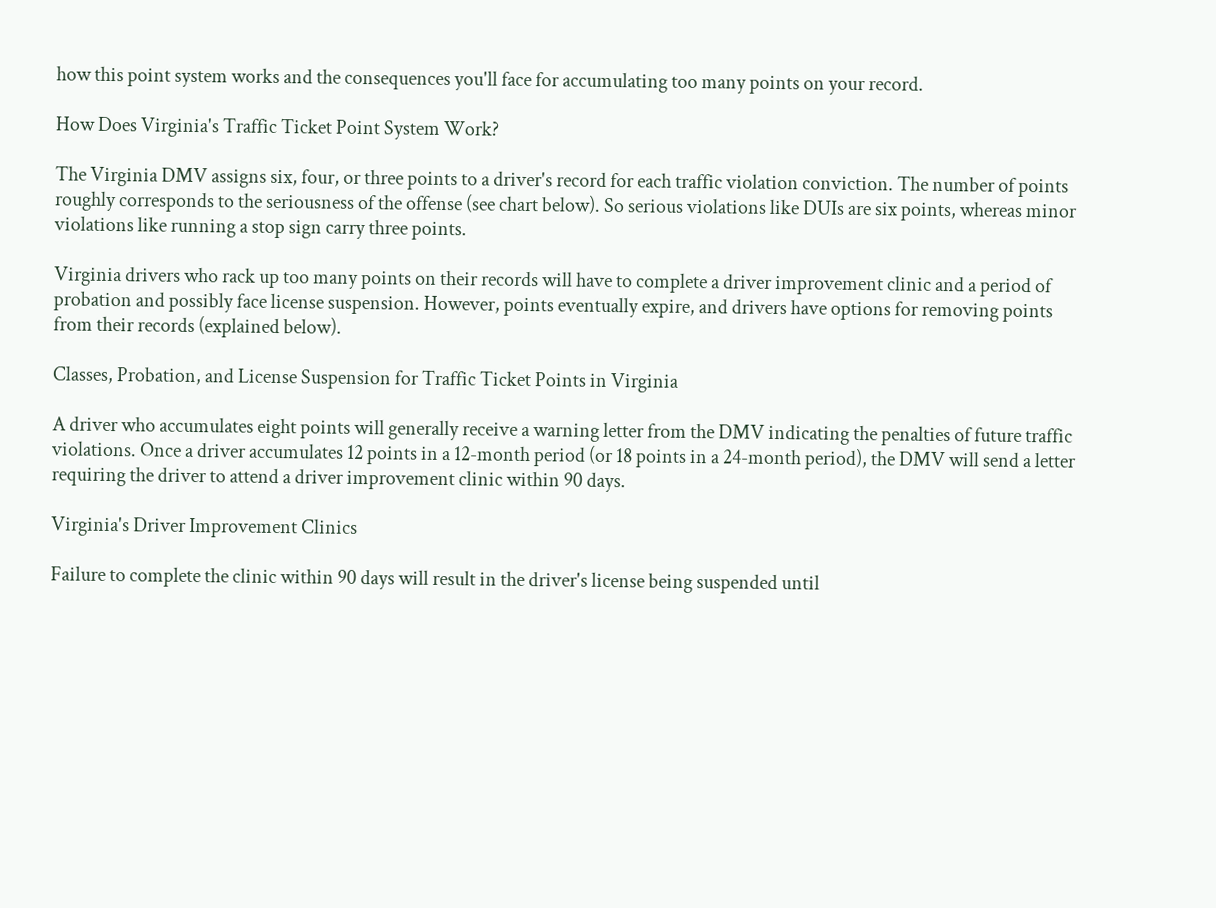how this point system works and the consequences you'll face for accumulating too many points on your record.

How Does Virginia's Traffic Ticket Point System Work?

The Virginia DMV assigns six, four, or three points to a driver's record for each traffic violation conviction. The number of points roughly corresponds to the seriousness of the offense (see chart below). So serious violations like DUIs are six points, whereas minor violations like running a stop sign carry three points.

Virginia drivers who rack up too many points on their records will have to complete a driver improvement clinic and a period of probation and possibly face license suspension. However, points eventually expire, and drivers have options for removing points from their records (explained below).

Classes, Probation, and License Suspension for Traffic Ticket Points in Virginia

A driver who accumulates eight points will generally receive a warning letter from the DMV indicating the penalties of future traffic violations. Once a driver accumulates 12 points in a 12-month period (or 18 points in a 24-month period), the DMV will send a letter requiring the driver to attend a driver improvement clinic within 90 days.

Virginia's Driver Improvement Clinics

Failure to complete the clinic within 90 days will result in the driver's license being suspended until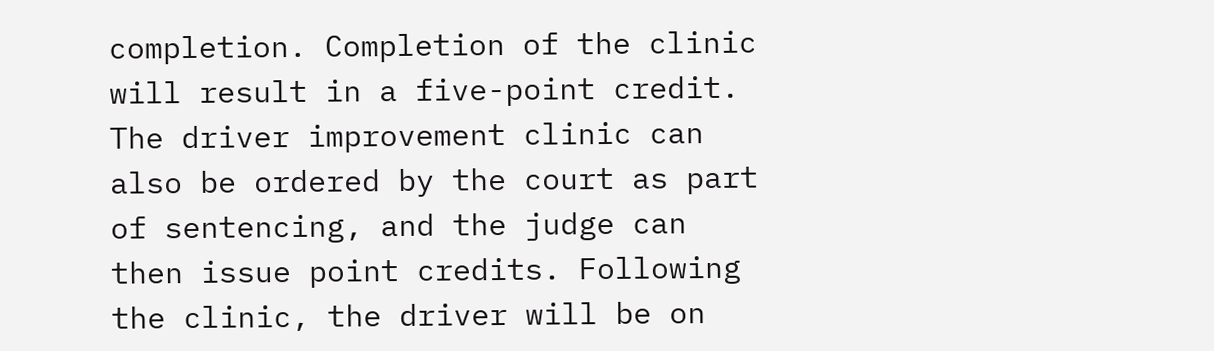completion. Completion of the clinic will result in a five-point credit. The driver improvement clinic can also be ordered by the court as part of sentencing, and the judge can then issue point credits. Following the clinic, the driver will be on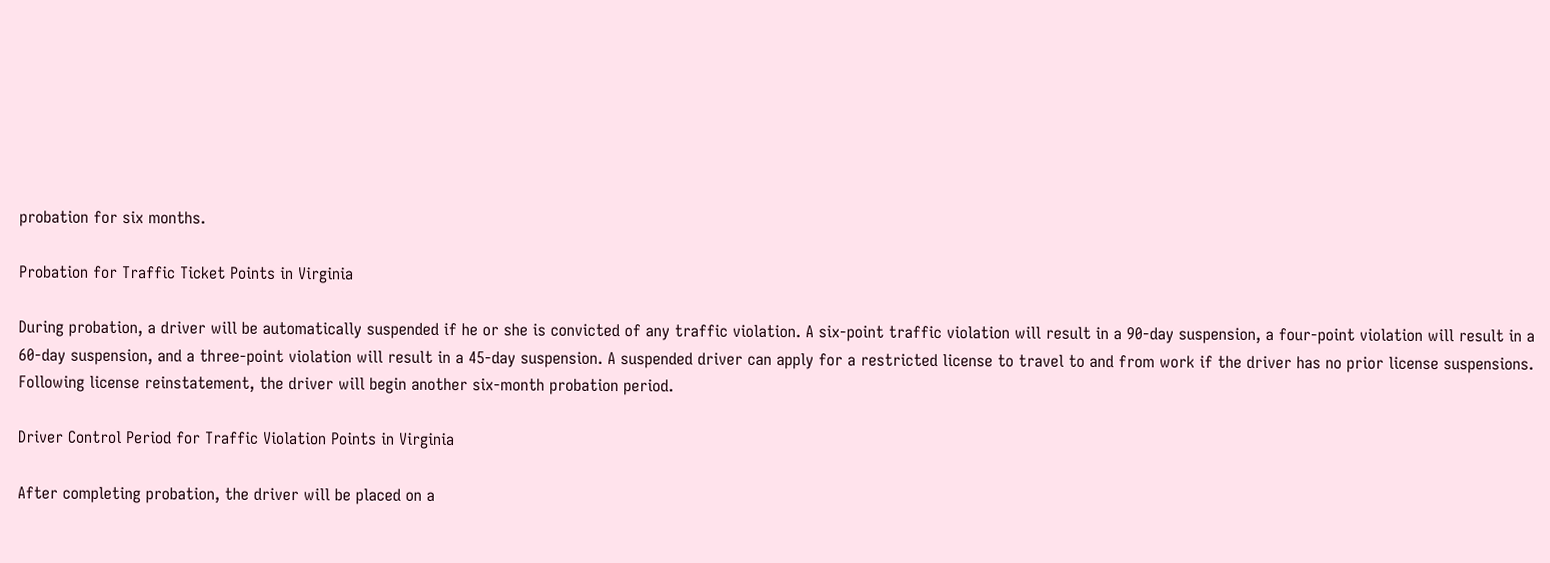probation for six months.

Probation for Traffic Ticket Points in Virginia

During probation, a driver will be automatically suspended if he or she is convicted of any traffic violation. A six-point traffic violation will result in a 90-day suspension, a four-point violation will result in a 60-day suspension, and a three-point violation will result in a 45-day suspension. A suspended driver can apply for a restricted license to travel to and from work if the driver has no prior license suspensions. Following license reinstatement, the driver will begin another six-month probation period.

Driver Control Period for Traffic Violation Points in Virginia

After completing probation, the driver will be placed on a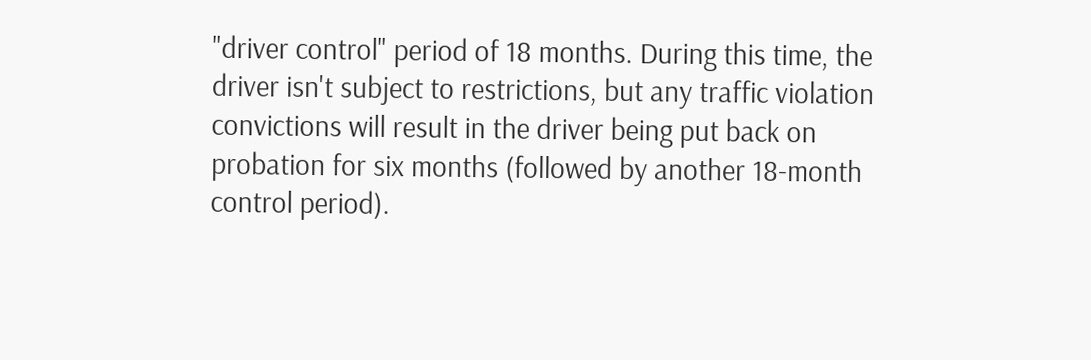"driver control" period of 18 months. During this time, the driver isn't subject to restrictions, but any traffic violation convictions will result in the driver being put back on probation for six months (followed by another 18-month control period).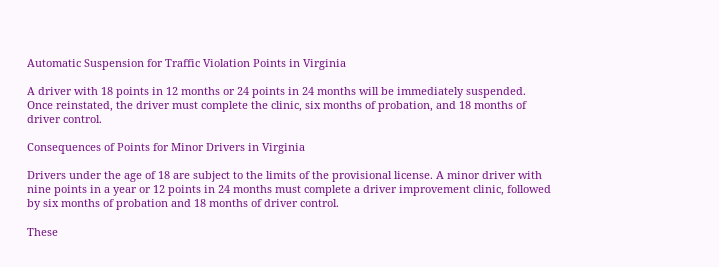Automatic Suspension for Traffic Violation Points in Virginia

A driver with 18 points in 12 months or 24 points in 24 months will be immediately suspended. Once reinstated, the driver must complete the clinic, six months of probation, and 18 months of driver control.

Consequences of Points for Minor Drivers in Virginia

Drivers under the age of 18 are subject to the limits of the provisional license. A minor driver with nine points in a year or 12 points in 24 months must complete a driver improvement clinic, followed by six months of probation and 18 months of driver control.

These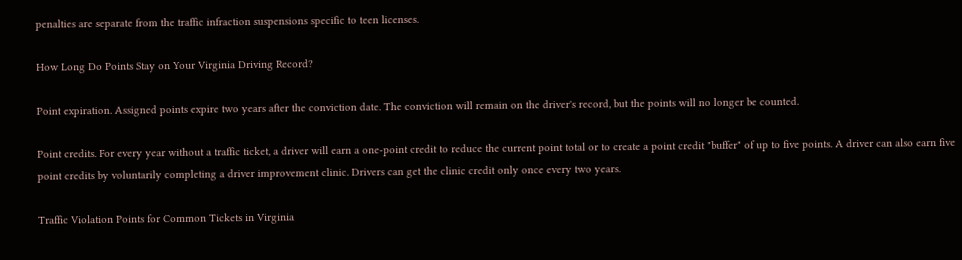penalties are separate from the traffic infraction suspensions specific to teen licenses.

How Long Do Points Stay on Your Virginia Driving Record?

Point expiration. Assigned points expire two years after the conviction date. The conviction will remain on the driver's record, but the points will no longer be counted.

Point credits. For every year without a traffic ticket, a driver will earn a one-point credit to reduce the current point total or to create a point credit "buffer" of up to five points. A driver can also earn five point credits by voluntarily completing a driver improvement clinic. Drivers can get the clinic credit only once every two years.

Traffic Violation Points for Common Tickets in Virginia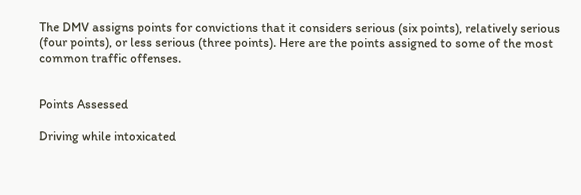The DMV assigns points for convictions that it considers serious (six points), relatively serious (four points), or less serious (three points). Here are the points assigned to some of the most common traffic offenses.


Points Assessed

Driving while intoxicated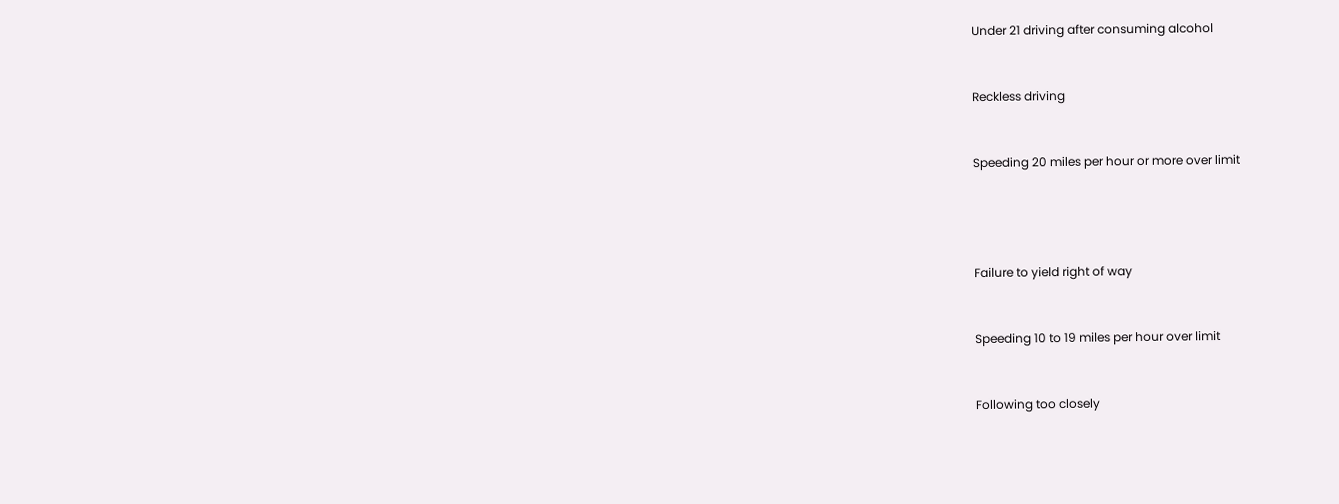Under 21 driving after consuming alcohol


Reckless driving


Speeding 20 miles per hour or more over limit




Failure to yield right of way


Speeding 10 to 19 miles per hour over limit


Following too closely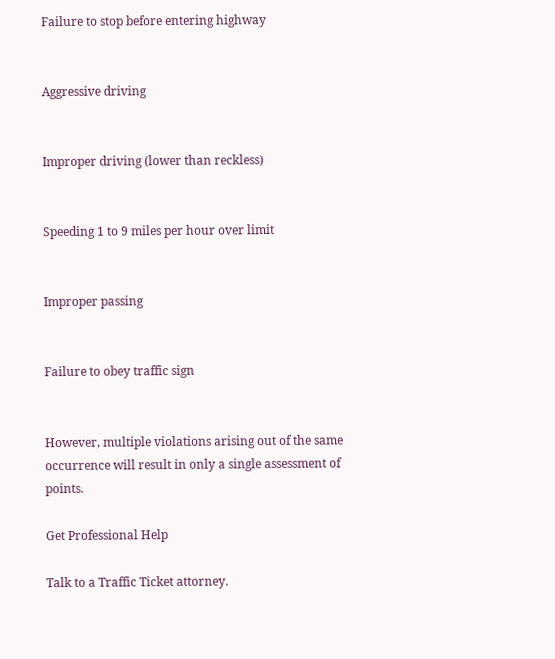Failure to stop before entering highway


Aggressive driving


Improper driving (lower than reckless)


Speeding 1 to 9 miles per hour over limit


Improper passing


Failure to obey traffic sign


However, multiple violations arising out of the same occurrence will result in only a single assessment of points.

Get Professional Help

Talk to a Traffic Ticket attorney.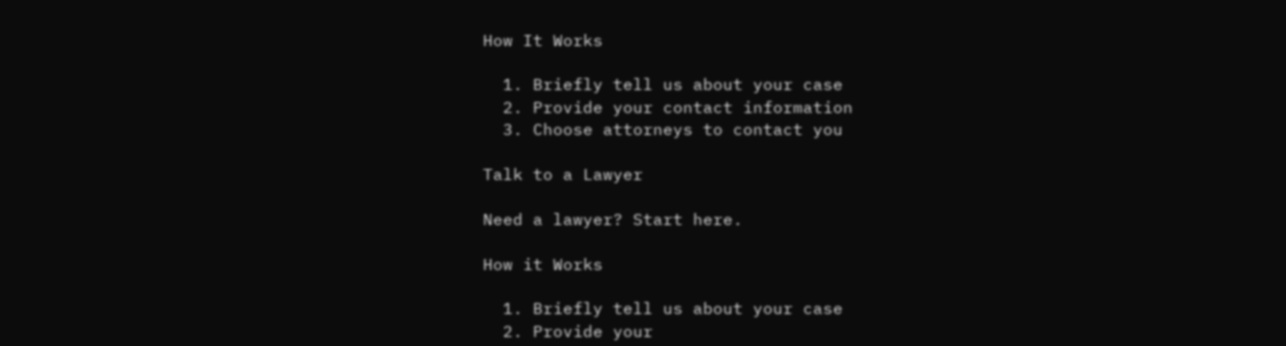How It Works

  1. Briefly tell us about your case
  2. Provide your contact information
  3. Choose attorneys to contact you

Talk to a Lawyer

Need a lawyer? Start here.

How it Works

  1. Briefly tell us about your case
  2. Provide your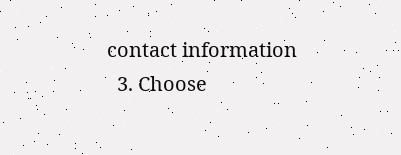contact information
  3. Choose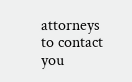attorneys to contact you